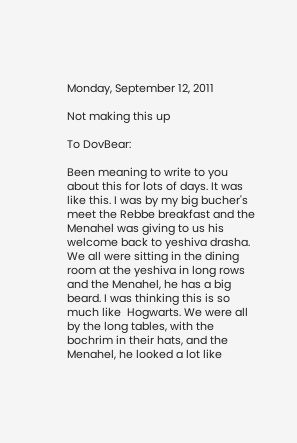Monday, September 12, 2011

Not making this up

To DovBear:

Been meaning to write to you about this for lots of days. It was like this. I was by my big bucher's meet the Rebbe breakfast and the Menahel was giving to us his welcome back to yeshiva drasha. We all were sitting in the dining room at the yeshiva in long rows and the Menahel, he has a big beard. I was thinking this is so much like  Hogwarts. We were all by the long tables, with the bochrim in their hats, and the Menahel, he looked a lot like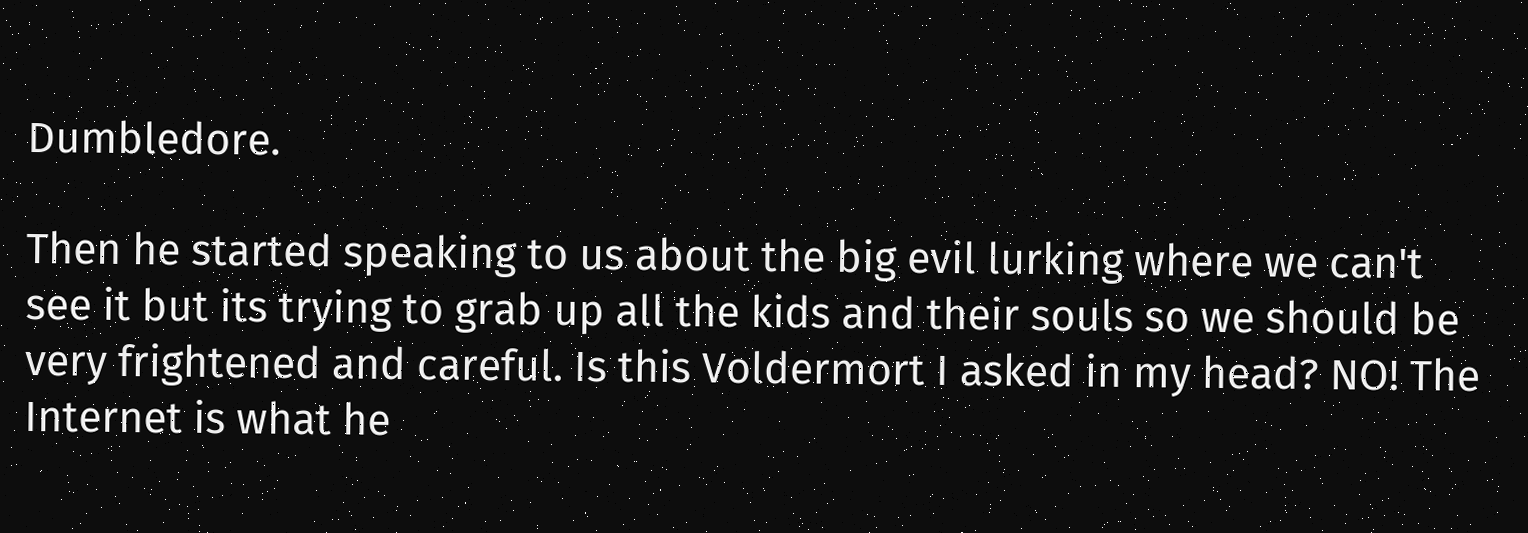Dumbledore.

Then he started speaking to us about the big evil lurking where we can't see it but its trying to grab up all the kids and their souls so we should be very frightened and careful. Is this Voldermort I asked in my head? NO! The Internet is what he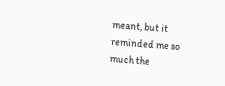meant, but it reminded me so much the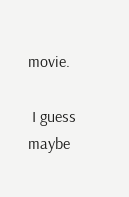movie.

 I guess maybe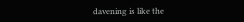davening is like the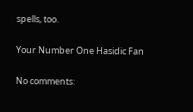spells, too.

Your Number One Hasidic Fan

No comments: